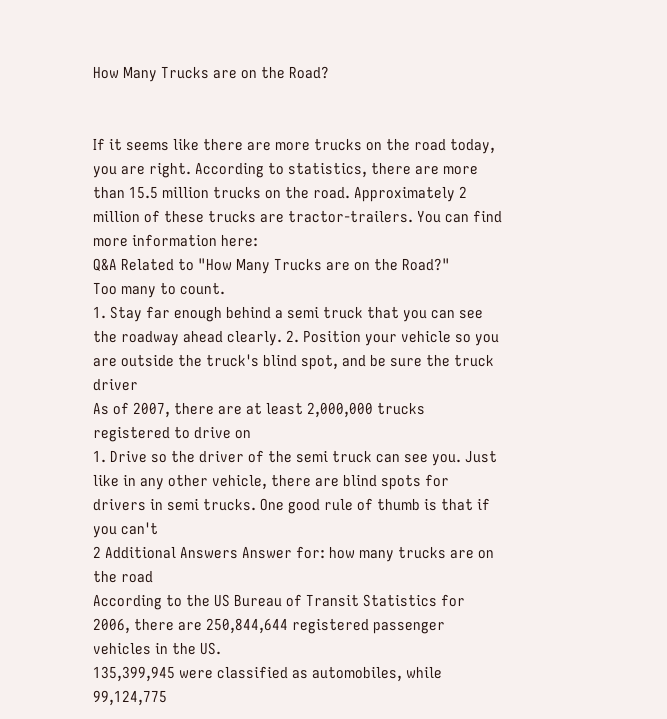How Many Trucks are on the Road?


If it seems like there are more trucks on the road today, you are right. According to statistics, there are more than 15.5 million trucks on the road. Approximately 2 million of these trucks are tractor-trailers. You can find more information here:
Q&A Related to "How Many Trucks are on the Road?"
Too many to count.
1. Stay far enough behind a semi truck that you can see the roadway ahead clearly. 2. Position your vehicle so you are outside the truck's blind spot, and be sure the truck driver
As of 2007, there are at least 2,000,000 trucks registered to drive on
1. Drive so the driver of the semi truck can see you. Just like in any other vehicle, there are blind spots for drivers in semi trucks. One good rule of thumb is that if you can't
2 Additional Answers Answer for: how many trucks are on the road
According to the US Bureau of Transit Statistics for 2006, there are 250,844,644 registered passenger vehicles in the US.
135,399,945 were classified as automobiles, while 99,124,775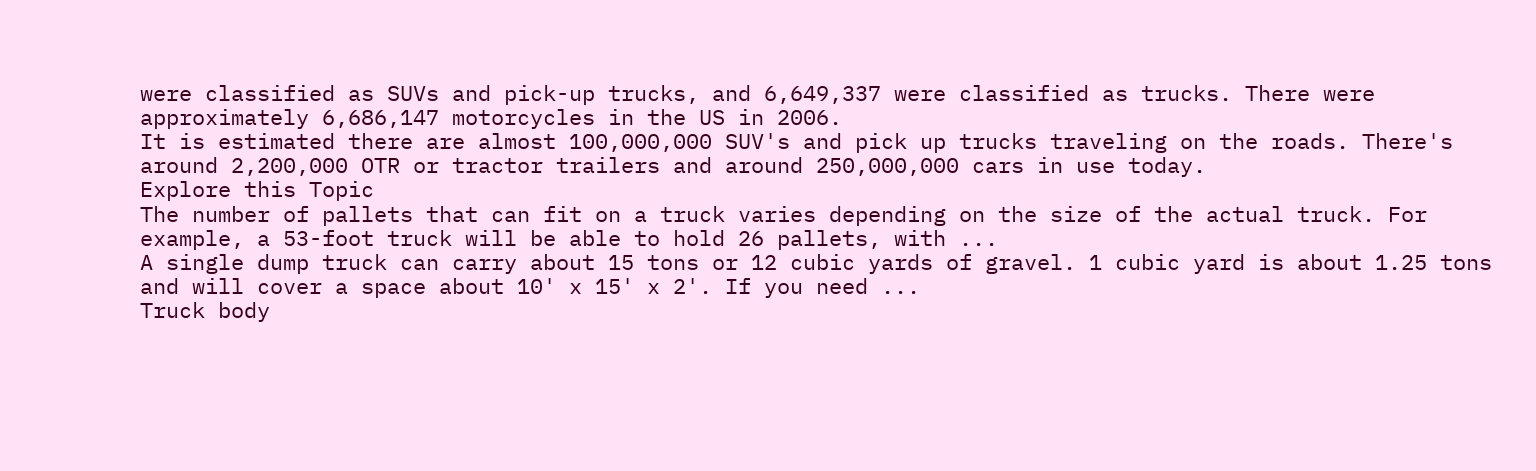were classified as SUVs and pick-up trucks, and 6,649,337 were classified as trucks. There were approximately 6,686,147 motorcycles in the US in 2006.
It is estimated there are almost 100,000,000 SUV's and pick up trucks traveling on the roads. There's around 2,200,000 OTR or tractor trailers and around 250,000,000 cars in use today.
Explore this Topic
The number of pallets that can fit on a truck varies depending on the size of the actual truck. For example, a 53-foot truck will be able to hold 26 pallets, with ...
A single dump truck can carry about 15 tons or 12 cubic yards of gravel. 1 cubic yard is about 1.25 tons and will cover a space about 10' x 15' x 2'. If you need ...
Truck body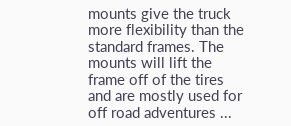mounts give the truck more flexibility than the standard frames. The mounts will lift the frame off of the tires and are mostly used for off road adventures ...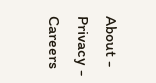About -  Privacy -  Careers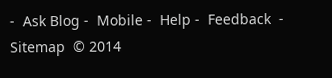-  Ask Blog -  Mobile -  Help -  Feedback  -  Sitemap  © 2014